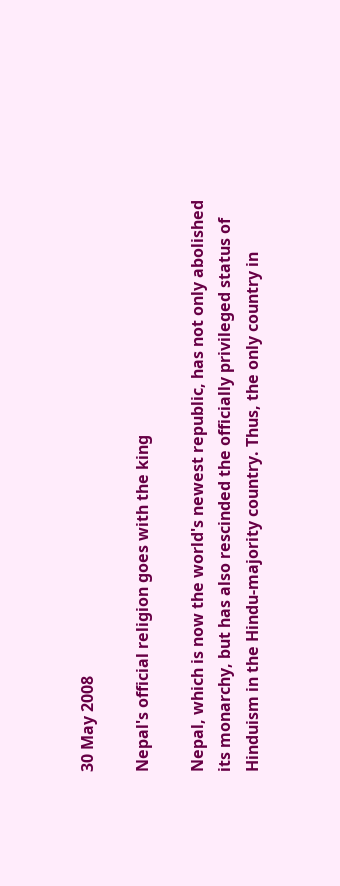30 May 2008

Nepal's official religion goes with the king

Nepal, which is now the world's newest republic, has not only abolished its monarchy, but has also rescinded the officially privileged status of Hinduism in the Hindu-majority country. Thus, the only country in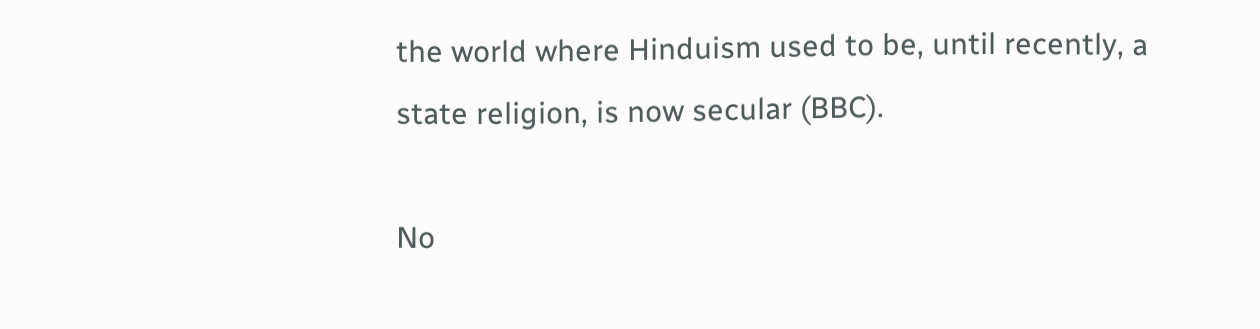the world where Hinduism used to be, until recently, a state religion, is now secular (BBC).

No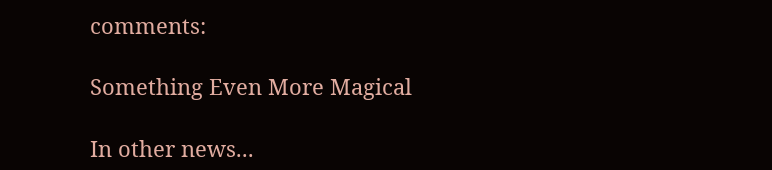comments:

Something Even More Magical

In other news...